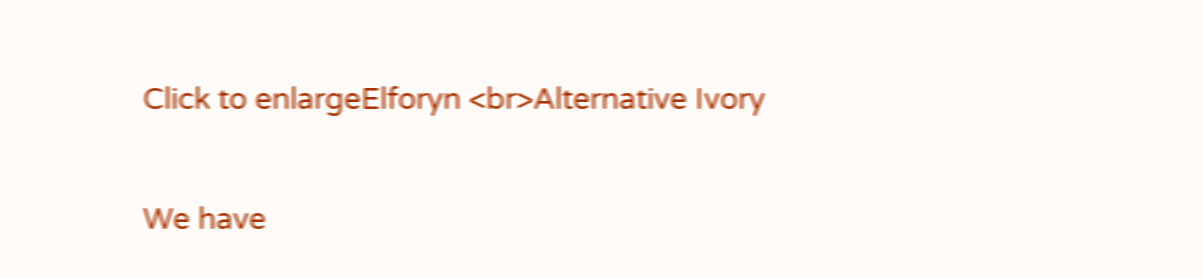Click to enlargeElforyn <br>Alternative Ivory

We have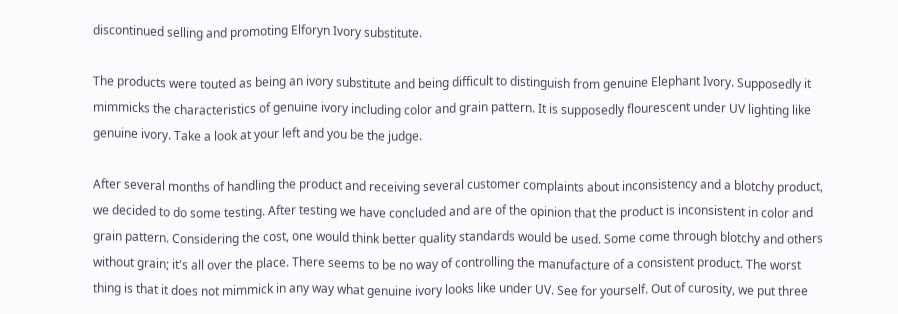discontinued selling and promoting Elforyn Ivory substitute.

The products were touted as being an ivory substitute and being difficult to distinguish from genuine Elephant Ivory. Supposedly it mimmicks the characteristics of genuine ivory including color and grain pattern. It is supposedly flourescent under UV lighting like genuine ivory. Take a look at your left and you be the judge.

After several months of handling the product and receiving several customer complaints about inconsistency and a blotchy product, we decided to do some testing. After testing we have concluded and are of the opinion that the product is inconsistent in color and grain pattern. Considering the cost, one would think better quality standards would be used. Some come through blotchy and others without grain; it's all over the place. There seems to be no way of controlling the manufacture of a consistent product. The worst thing is that it does not mimmick in any way what genuine ivory looks like under UV. See for yourself. Out of curosity, we put three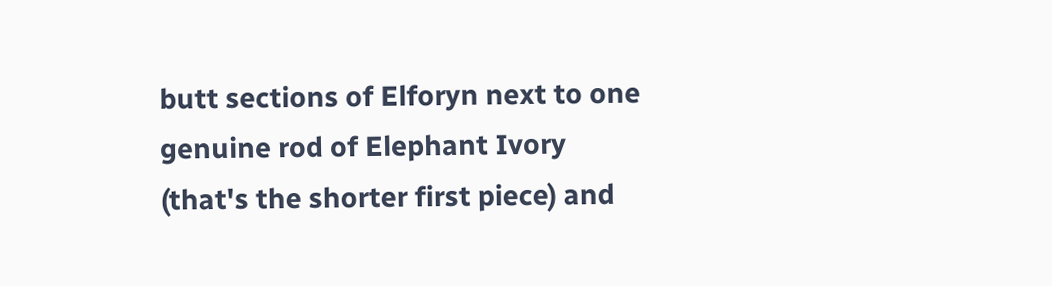butt sections of Elforyn next to one genuine rod of Elephant Ivory (that's the shorter first piece) and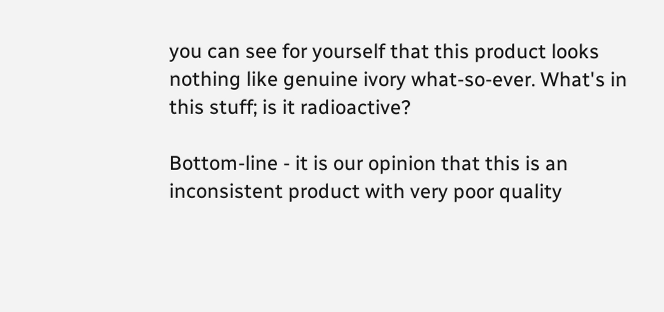you can see for yourself that this product looks nothing like genuine ivory what-so-ever. What's in this stuff; is it radioactive?

Bottom-line - it is our opinion that this is an inconsistent product with very poor quality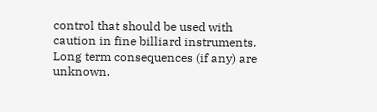control that should be used with caution in fine billiard instruments. Long term consequences (if any) are unknown.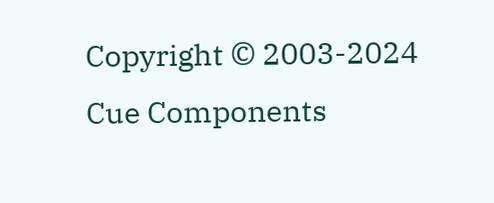Copyright © 2003-2024 Cue Components